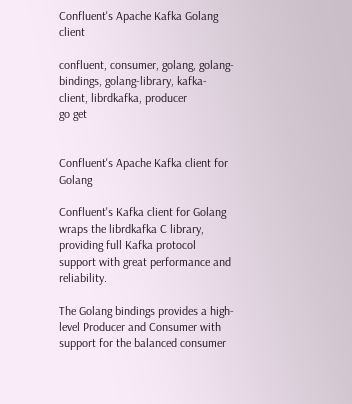Confluent's Apache Kafka Golang client

confluent, consumer, golang, golang-bindings, golang-library, kafka-client, librdkafka, producer
go get


Confluent's Apache Kafka client for Golang

Confluent's Kafka client for Golang wraps the librdkafka C library, providing full Kafka protocol support with great performance and reliability.

The Golang bindings provides a high-level Producer and Consumer with support for the balanced consumer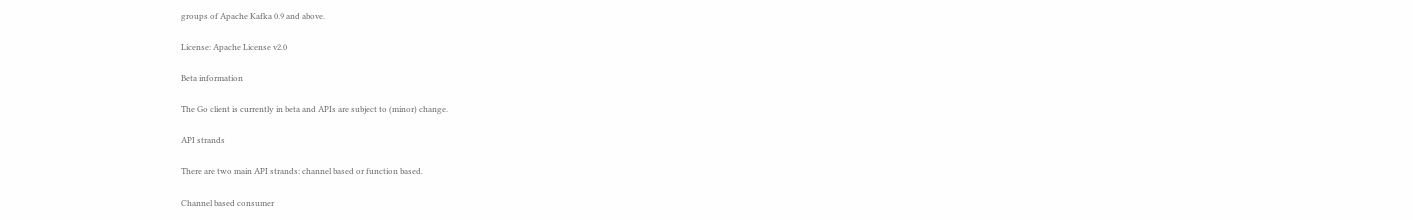groups of Apache Kafka 0.9 and above.

License: Apache License v2.0

Beta information

The Go client is currently in beta and APIs are subject to (minor) change.

API strands

There are two main API strands: channel based or function based.

Channel based consumer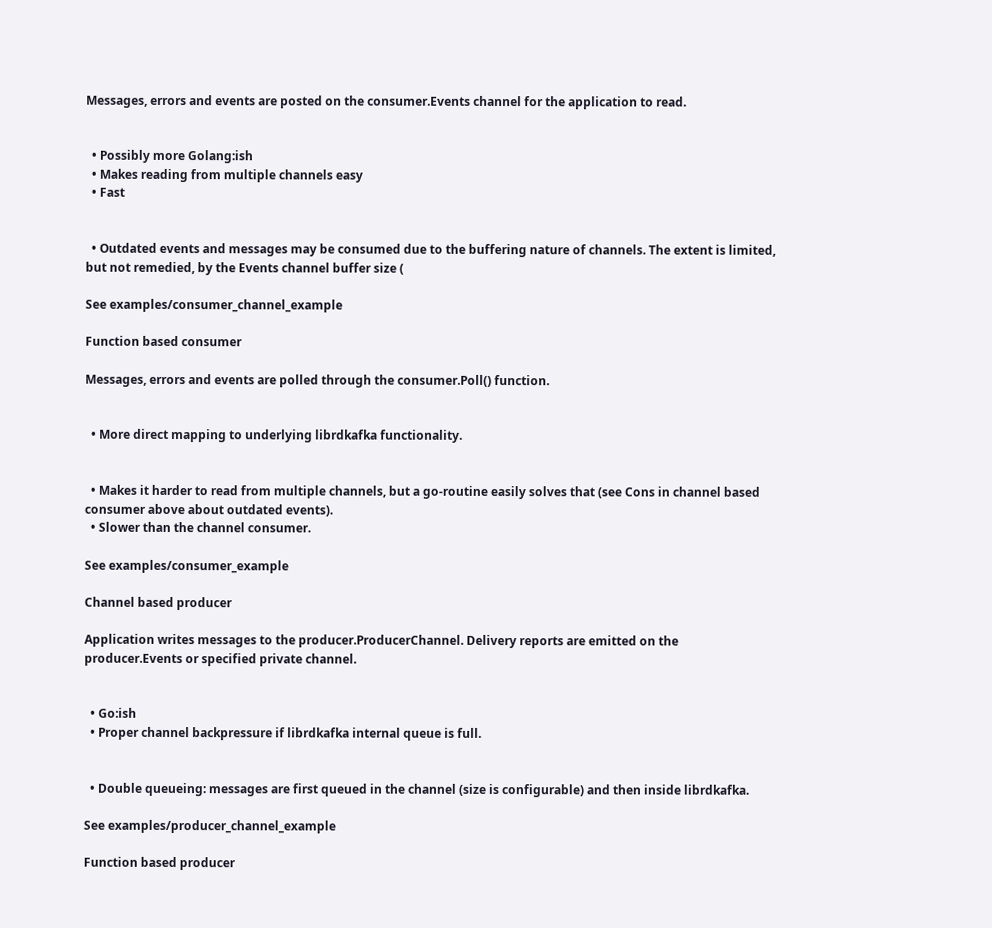Messages, errors and events are posted on the consumer.Events channel for the application to read.


  • Possibly more Golang:ish
  • Makes reading from multiple channels easy
  • Fast


  • Outdated events and messages may be consumed due to the buffering nature of channels. The extent is limited, but not remedied, by the Events channel buffer size (

See examples/consumer_channel_example

Function based consumer

Messages, errors and events are polled through the consumer.Poll() function.


  • More direct mapping to underlying librdkafka functionality.


  • Makes it harder to read from multiple channels, but a go-routine easily solves that (see Cons in channel based consumer above about outdated events).
  • Slower than the channel consumer.

See examples/consumer_example

Channel based producer

Application writes messages to the producer.ProducerChannel. Delivery reports are emitted on the producer.Events or specified private channel.


  • Go:ish
  • Proper channel backpressure if librdkafka internal queue is full.


  • Double queueing: messages are first queued in the channel (size is configurable) and then inside librdkafka.

See examples/producer_channel_example

Function based producer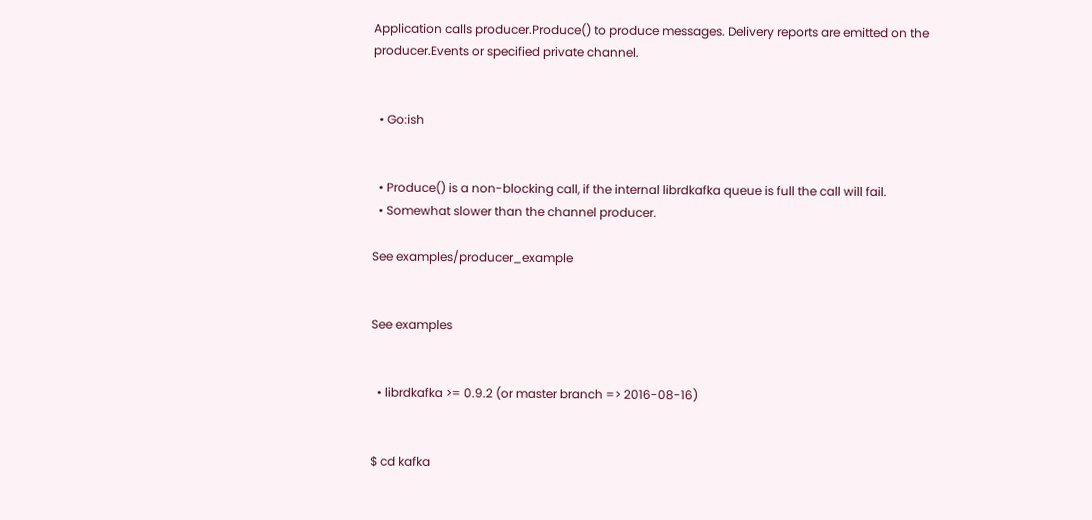Application calls producer.Produce() to produce messages. Delivery reports are emitted on the producer.Events or specified private channel.


  • Go:ish


  • Produce() is a non-blocking call, if the internal librdkafka queue is full the call will fail.
  • Somewhat slower than the channel producer.

See examples/producer_example


See examples


  • librdkafka >= 0.9.2 (or master branch => 2016-08-16)


$ cd kafka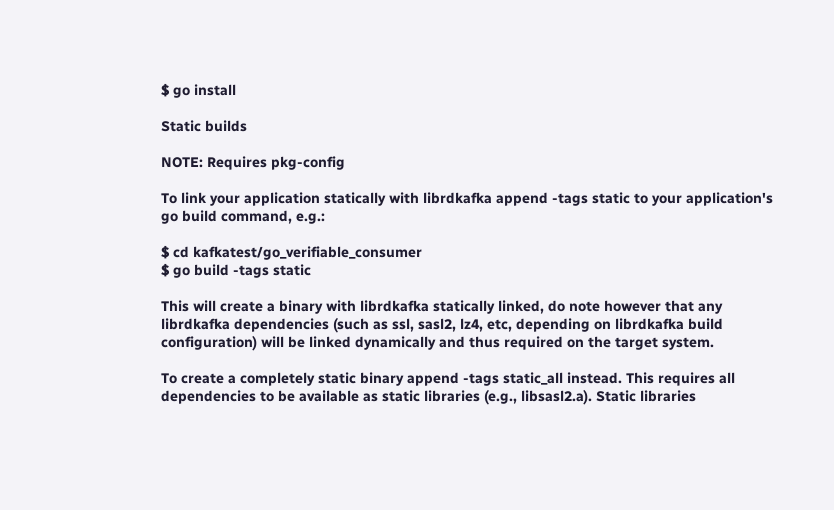$ go install

Static builds

NOTE: Requires pkg-config

To link your application statically with librdkafka append -tags static to your application's go build command, e.g.:

$ cd kafkatest/go_verifiable_consumer
$ go build -tags static

This will create a binary with librdkafka statically linked, do note however that any librdkafka dependencies (such as ssl, sasl2, lz4, etc, depending on librdkafka build configuration) will be linked dynamically and thus required on the target system.

To create a completely static binary append -tags static_all instead. This requires all dependencies to be available as static libraries (e.g., libsasl2.a). Static libraries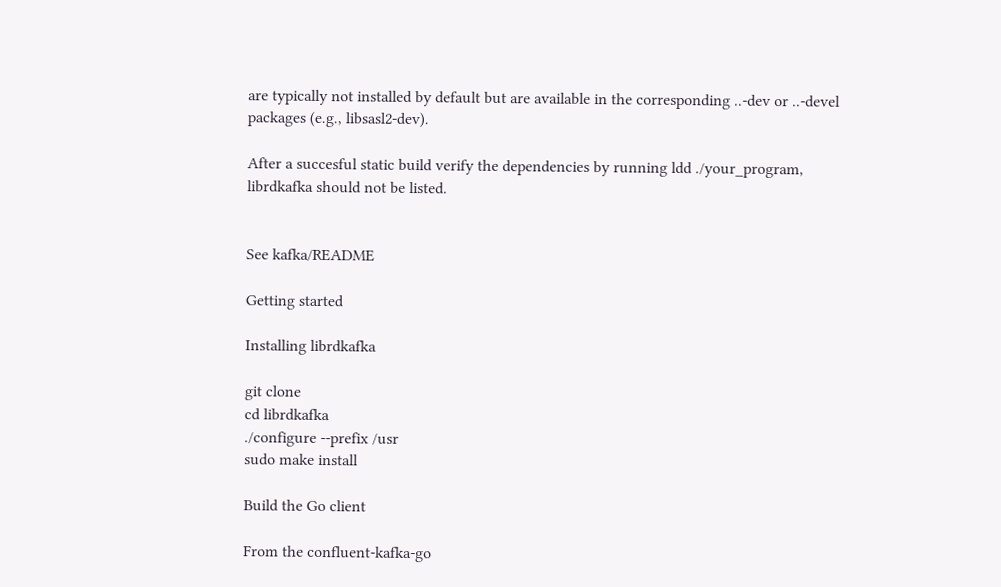are typically not installed by default but are available in the corresponding ..-dev or ..-devel packages (e.g., libsasl2-dev).

After a succesful static build verify the dependencies by running ldd ./your_program, librdkafka should not be listed.


See kafka/README

Getting started

Installing librdkafka

git clone
cd librdkafka
./configure --prefix /usr
sudo make install

Build the Go client

From the confluent-kafka-go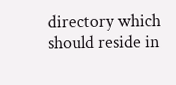directory which should reside in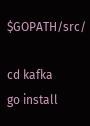$GOPATH/src/

cd kafka
go install